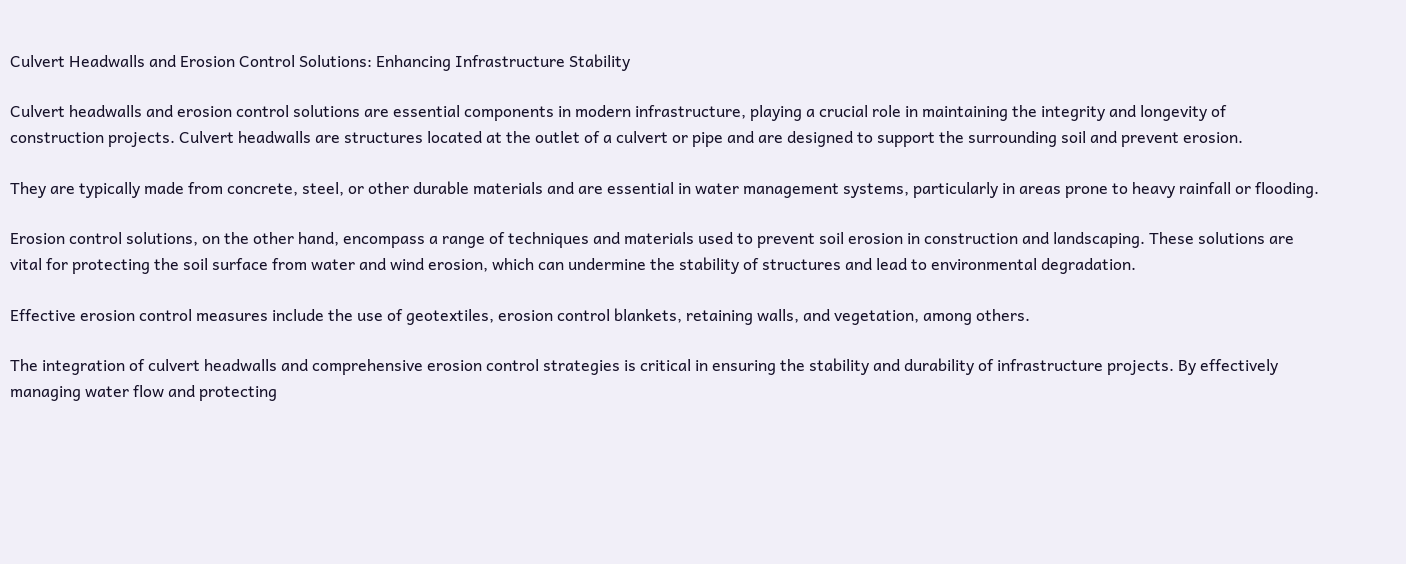Culvert Headwalls and Erosion Control Solutions: Enhancing Infrastructure Stability

Culvert headwalls and erosion control solutions are essential components in modern infrastructure, playing a crucial role in maintaining the integrity and longevity of construction projects. Culvert headwalls are structures located at the outlet of a culvert or pipe and are designed to support the surrounding soil and prevent erosion.

They are typically made from concrete, steel, or other durable materials and are essential in water management systems, particularly in areas prone to heavy rainfall or flooding.

Erosion control solutions, on the other hand, encompass a range of techniques and materials used to prevent soil erosion in construction and landscaping. These solutions are vital for protecting the soil surface from water and wind erosion, which can undermine the stability of structures and lead to environmental degradation.

Effective erosion control measures include the use of geotextiles, erosion control blankets, retaining walls, and vegetation, among others.

The integration of culvert headwalls and comprehensive erosion control strategies is critical in ensuring the stability and durability of infrastructure projects. By effectively managing water flow and protecting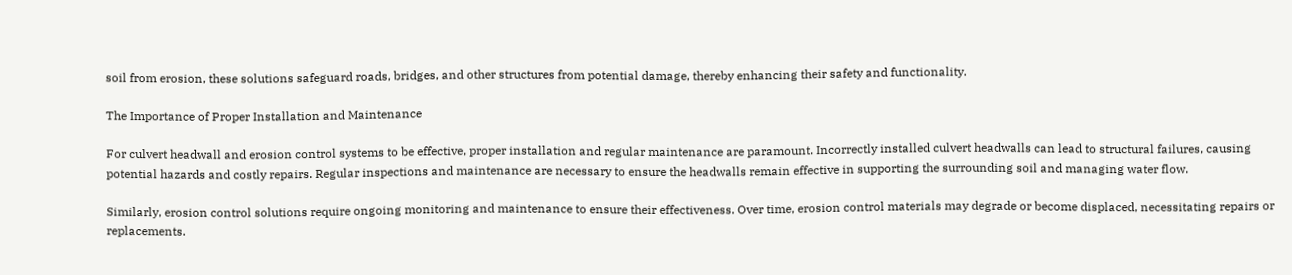soil from erosion, these solutions safeguard roads, bridges, and other structures from potential damage, thereby enhancing their safety and functionality.

The Importance of Proper Installation and Maintenance

For culvert headwall and erosion control systems to be effective, proper installation and regular maintenance are paramount. Incorrectly installed culvert headwalls can lead to structural failures, causing potential hazards and costly repairs. Regular inspections and maintenance are necessary to ensure the headwalls remain effective in supporting the surrounding soil and managing water flow.

Similarly, erosion control solutions require ongoing monitoring and maintenance to ensure their effectiveness. Over time, erosion control materials may degrade or become displaced, necessitating repairs or replacements.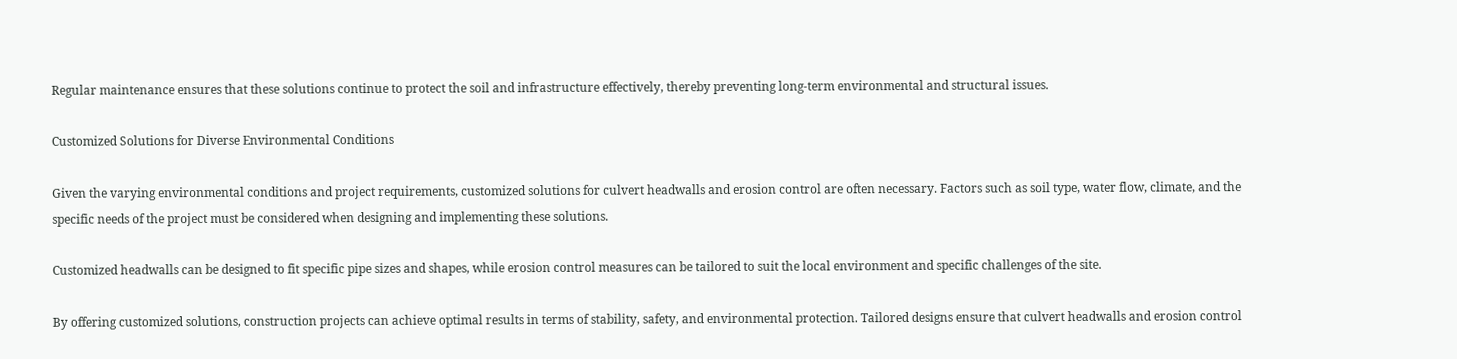Regular maintenance ensures that these solutions continue to protect the soil and infrastructure effectively, thereby preventing long-term environmental and structural issues.

Customized Solutions for Diverse Environmental Conditions

Given the varying environmental conditions and project requirements, customized solutions for culvert headwalls and erosion control are often necessary. Factors such as soil type, water flow, climate, and the specific needs of the project must be considered when designing and implementing these solutions.

Customized headwalls can be designed to fit specific pipe sizes and shapes, while erosion control measures can be tailored to suit the local environment and specific challenges of the site.

By offering customized solutions, construction projects can achieve optimal results in terms of stability, safety, and environmental protection. Tailored designs ensure that culvert headwalls and erosion control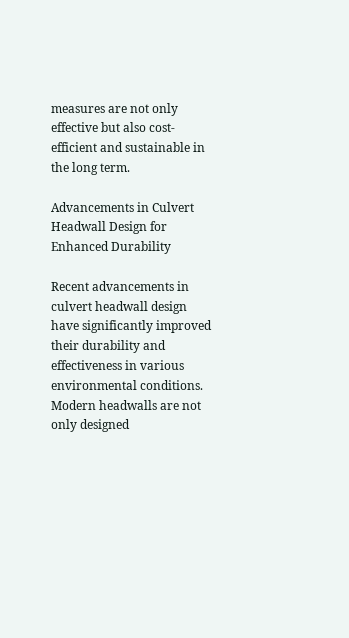measures are not only effective but also cost-efficient and sustainable in the long term.

Advancements in Culvert Headwall Design for Enhanced Durability

Recent advancements in culvert headwall design have significantly improved their durability and effectiveness in various environmental conditions. Modern headwalls are not only designed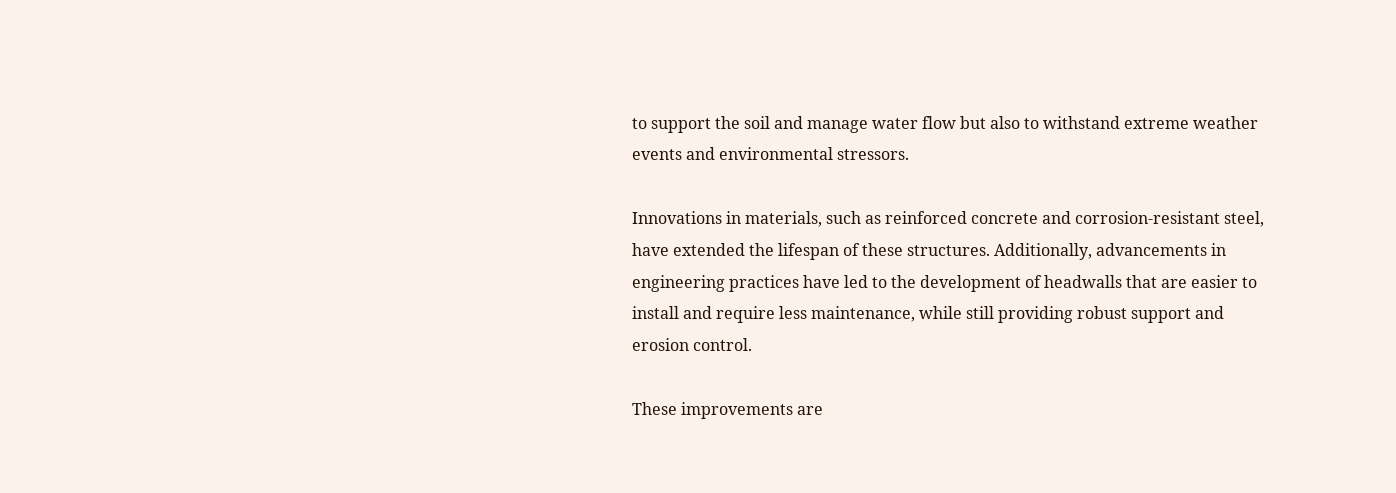to support the soil and manage water flow but also to withstand extreme weather events and environmental stressors.

Innovations in materials, such as reinforced concrete and corrosion-resistant steel, have extended the lifespan of these structures. Additionally, advancements in engineering practices have led to the development of headwalls that are easier to install and require less maintenance, while still providing robust support and erosion control.

These improvements are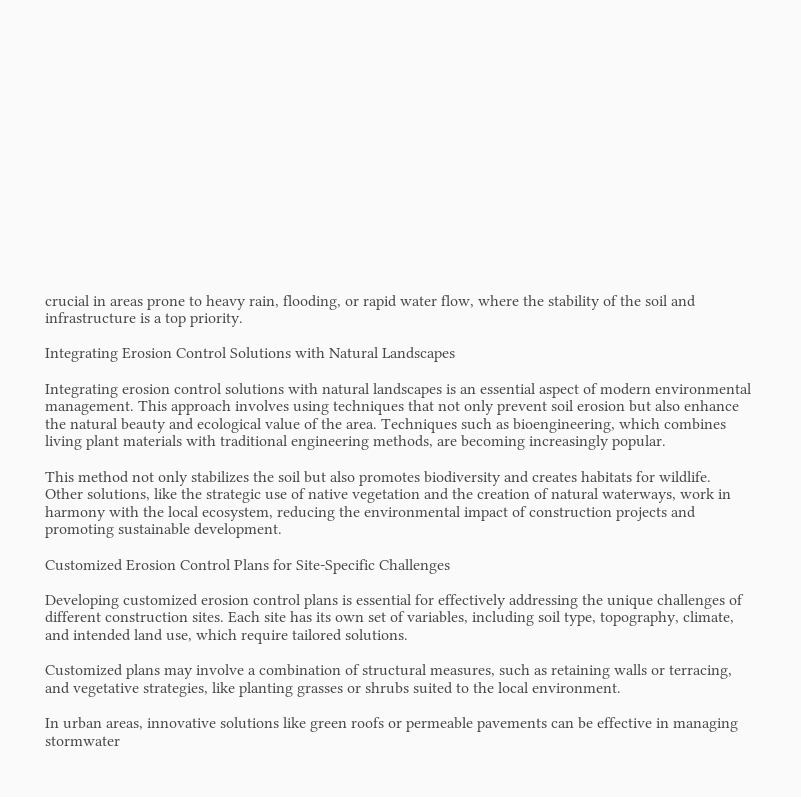crucial in areas prone to heavy rain, flooding, or rapid water flow, where the stability of the soil and infrastructure is a top priority.

Integrating Erosion Control Solutions with Natural Landscapes

Integrating erosion control solutions with natural landscapes is an essential aspect of modern environmental management. This approach involves using techniques that not only prevent soil erosion but also enhance the natural beauty and ecological value of the area. Techniques such as bioengineering, which combines living plant materials with traditional engineering methods, are becoming increasingly popular.

This method not only stabilizes the soil but also promotes biodiversity and creates habitats for wildlife. Other solutions, like the strategic use of native vegetation and the creation of natural waterways, work in harmony with the local ecosystem, reducing the environmental impact of construction projects and promoting sustainable development.

Customized Erosion Control Plans for Site-Specific Challenges

Developing customized erosion control plans is essential for effectively addressing the unique challenges of different construction sites. Each site has its own set of variables, including soil type, topography, climate, and intended land use, which require tailored solutions.

Customized plans may involve a combination of structural measures, such as retaining walls or terracing, and vegetative strategies, like planting grasses or shrubs suited to the local environment.

In urban areas, innovative solutions like green roofs or permeable pavements can be effective in managing stormwater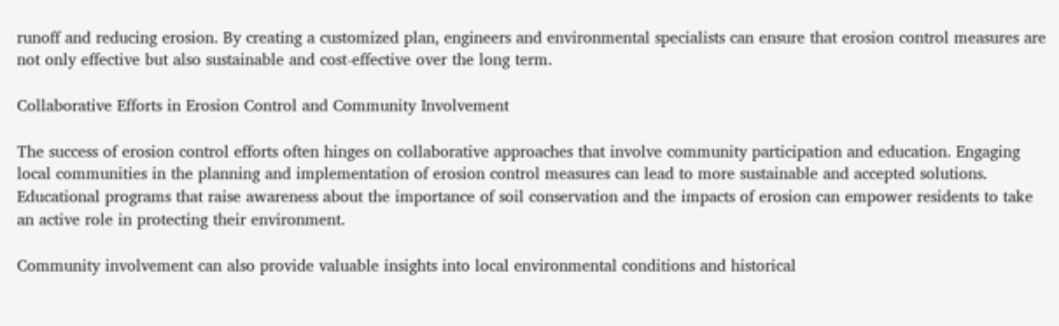runoff and reducing erosion. By creating a customized plan, engineers and environmental specialists can ensure that erosion control measures are not only effective but also sustainable and cost-effective over the long term.

Collaborative Efforts in Erosion Control and Community Involvement

The success of erosion control efforts often hinges on collaborative approaches that involve community participation and education. Engaging local communities in the planning and implementation of erosion control measures can lead to more sustainable and accepted solutions. Educational programs that raise awareness about the importance of soil conservation and the impacts of erosion can empower residents to take an active role in protecting their environment.

Community involvement can also provide valuable insights into local environmental conditions and historical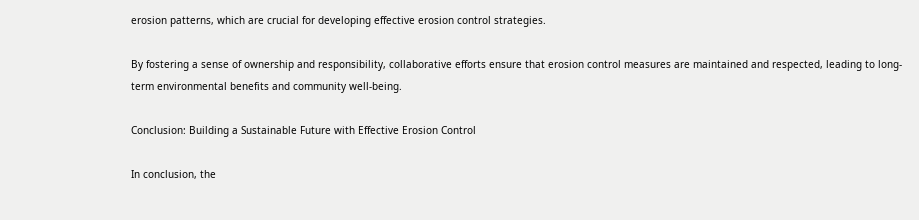erosion patterns, which are crucial for developing effective erosion control strategies.

By fostering a sense of ownership and responsibility, collaborative efforts ensure that erosion control measures are maintained and respected, leading to long-term environmental benefits and community well-being.

Conclusion: Building a Sustainable Future with Effective Erosion Control

In conclusion, the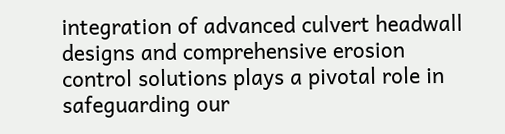integration of advanced culvert headwall designs and comprehensive erosion control solutions plays a pivotal role in safeguarding our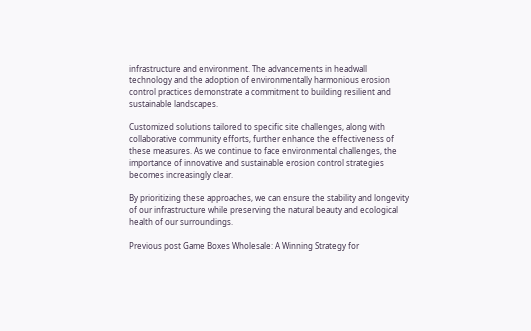infrastructure and environment. The advancements in headwall technology and the adoption of environmentally harmonious erosion control practices demonstrate a commitment to building resilient and sustainable landscapes.

Customized solutions tailored to specific site challenges, along with collaborative community efforts, further enhance the effectiveness of these measures. As we continue to face environmental challenges, the importance of innovative and sustainable erosion control strategies becomes increasingly clear.

By prioritizing these approaches, we can ensure the stability and longevity of our infrastructure while preserving the natural beauty and ecological health of our surroundings.

Previous post Game Boxes Wholesale: A Winning Strategy for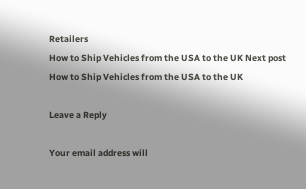Retailers
How to Ship Vehicles from the USA to the UK Next post How to Ship Vehicles from the USA to the UK

Leave a Reply

Your email address will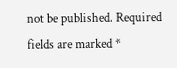not be published. Required fields are marked *